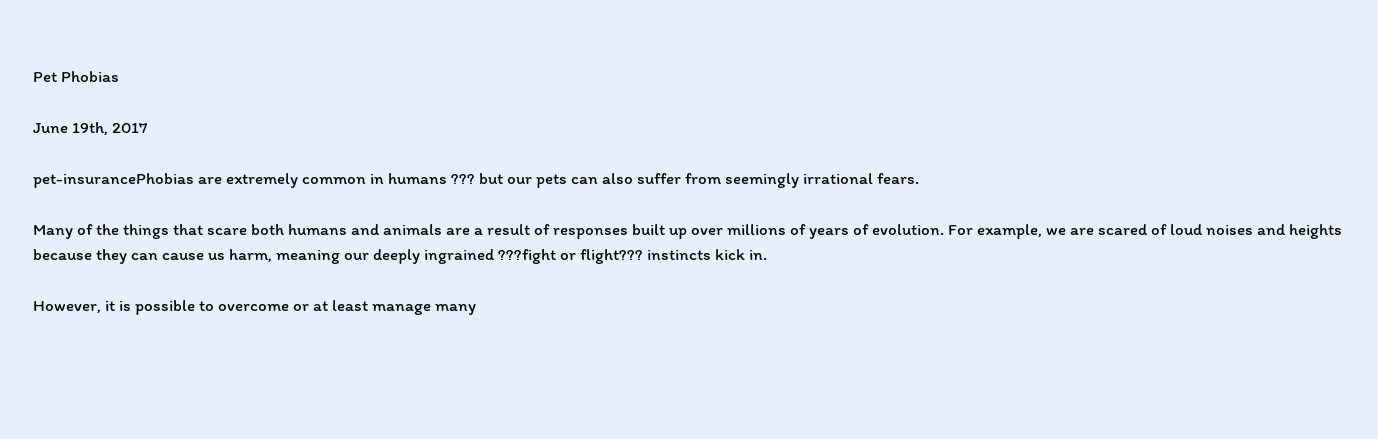Pet Phobias

June 19th, 2017

pet-insurancePhobias are extremely common in humans ??? but our pets can also suffer from seemingly irrational fears.

Many of the things that scare both humans and animals are a result of responses built up over millions of years of evolution. For example, we are scared of loud noises and heights because they can cause us harm, meaning our deeply ingrained ???fight or flight??? instincts kick in.

However, it is possible to overcome or at least manage many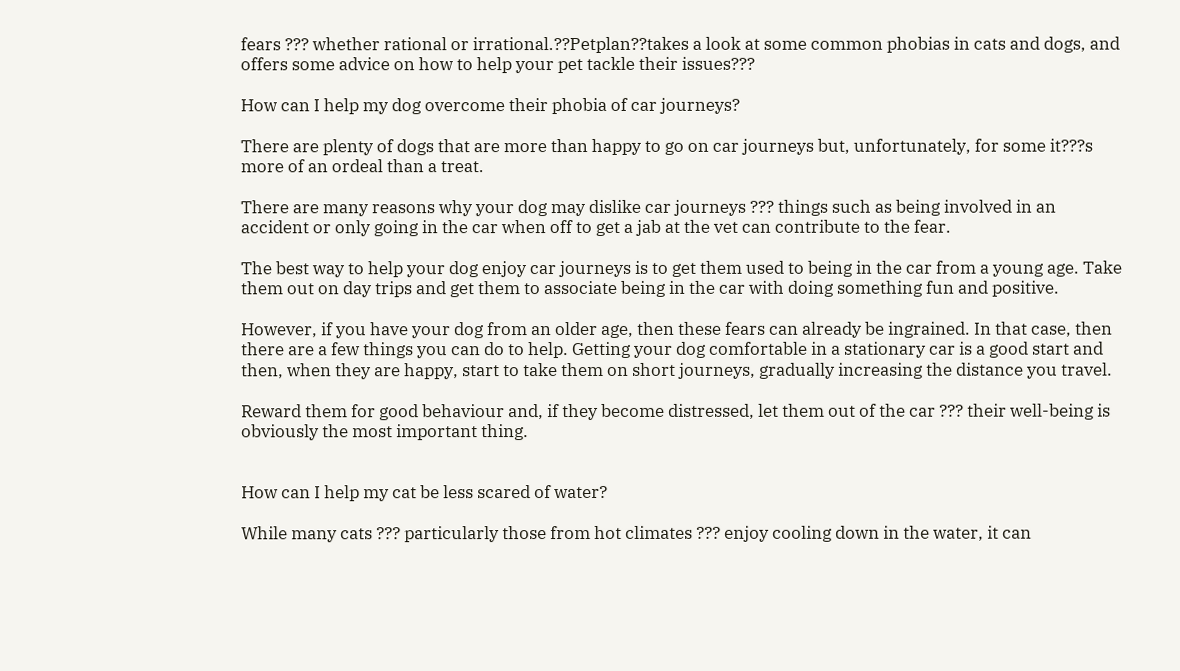fears ??? whether rational or irrational.??Petplan??takes a look at some common phobias in cats and dogs, and offers some advice on how to help your pet tackle their issues???

How can I help my dog overcome their phobia of car journeys?

There are plenty of dogs that are more than happy to go on car journeys but, unfortunately, for some it???s more of an ordeal than a treat.

There are many reasons why your dog may dislike car journeys ??? things such as being involved in an accident or only going in the car when off to get a jab at the vet can contribute to the fear.

The best way to help your dog enjoy car journeys is to get them used to being in the car from a young age. Take them out on day trips and get them to associate being in the car with doing something fun and positive.

However, if you have your dog from an older age, then these fears can already be ingrained. In that case, then there are a few things you can do to help. Getting your dog comfortable in a stationary car is a good start and then, when they are happy, start to take them on short journeys, gradually increasing the distance you travel.

Reward them for good behaviour and, if they become distressed, let them out of the car ??? their well-being is obviously the most important thing.


How can I help my cat be less scared of water?

While many cats ??? particularly those from hot climates ??? enjoy cooling down in the water, it can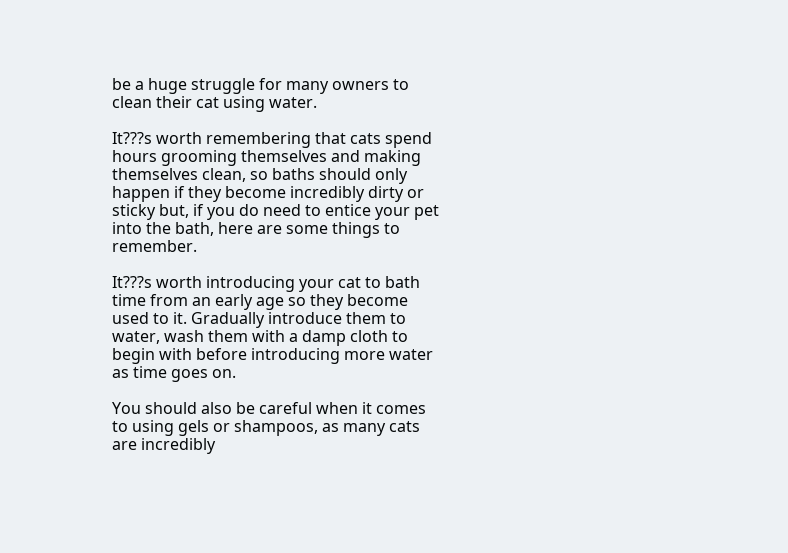be a huge struggle for many owners to clean their cat using water.

It???s worth remembering that cats spend hours grooming themselves and making themselves clean, so baths should only happen if they become incredibly dirty or sticky but, if you do need to entice your pet into the bath, here are some things to remember.

It???s worth introducing your cat to bath time from an early age so they become used to it. Gradually introduce them to water, wash them with a damp cloth to begin with before introducing more water as time goes on.

You should also be careful when it comes to using gels or shampoos, as many cats are incredibly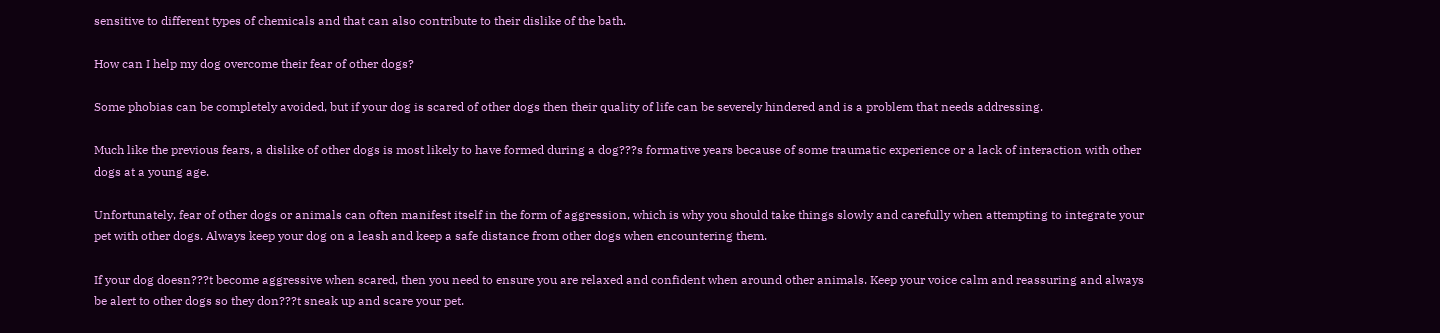sensitive to different types of chemicals and that can also contribute to their dislike of the bath.

How can I help my dog overcome their fear of other dogs?

Some phobias can be completely avoided, but if your dog is scared of other dogs then their quality of life can be severely hindered and is a problem that needs addressing.

Much like the previous fears, a dislike of other dogs is most likely to have formed during a dog???s formative years because of some traumatic experience or a lack of interaction with other dogs at a young age.

Unfortunately, fear of other dogs or animals can often manifest itself in the form of aggression, which is why you should take things slowly and carefully when attempting to integrate your pet with other dogs. Always keep your dog on a leash and keep a safe distance from other dogs when encountering them.

If your dog doesn???t become aggressive when scared, then you need to ensure you are relaxed and confident when around other animals. Keep your voice calm and reassuring and always be alert to other dogs so they don???t sneak up and scare your pet.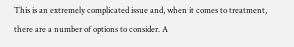This is an extremely complicated issue and, when it comes to treatment, there are a number of options to consider. A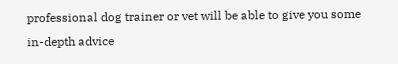professional dog trainer or vet will be able to give you some in-depth advice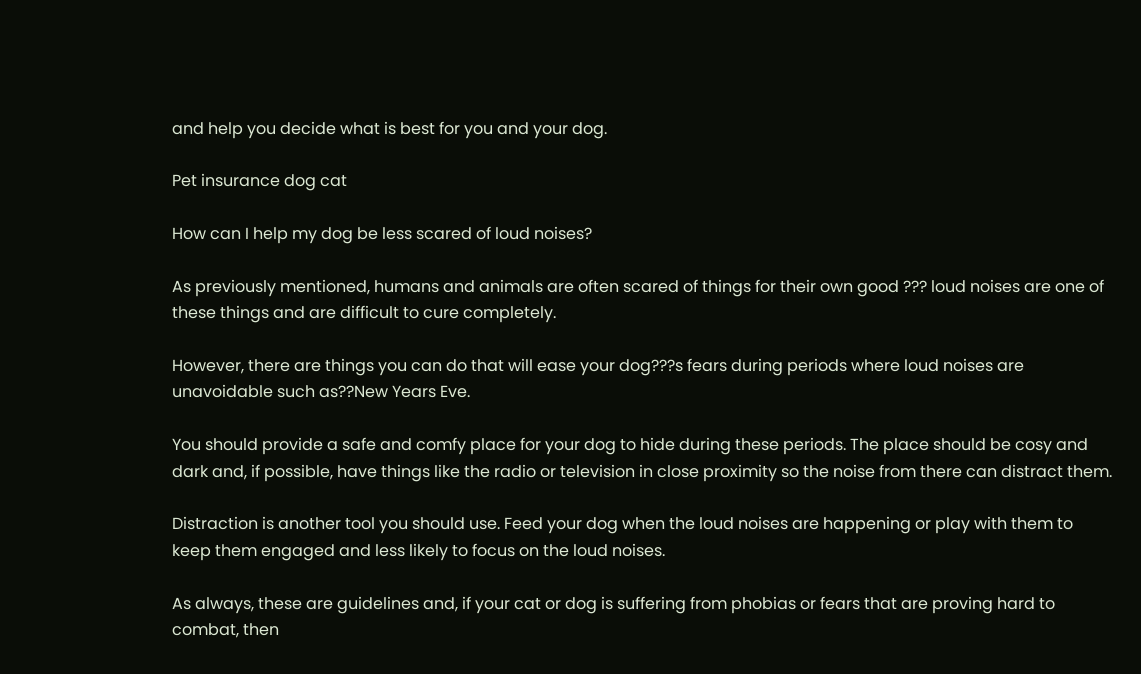and help you decide what is best for you and your dog.

Pet insurance dog cat

How can I help my dog be less scared of loud noises?

As previously mentioned, humans and animals are often scared of things for their own good ??? loud noises are one of these things and are difficult to cure completely.

However, there are things you can do that will ease your dog???s fears during periods where loud noises are unavoidable such as??New Years Eve.

You should provide a safe and comfy place for your dog to hide during these periods. The place should be cosy and dark and, if possible, have things like the radio or television in close proximity so the noise from there can distract them.

Distraction is another tool you should use. Feed your dog when the loud noises are happening or play with them to keep them engaged and less likely to focus on the loud noises.

As always, these are guidelines and, if your cat or dog is suffering from phobias or fears that are proving hard to combat, then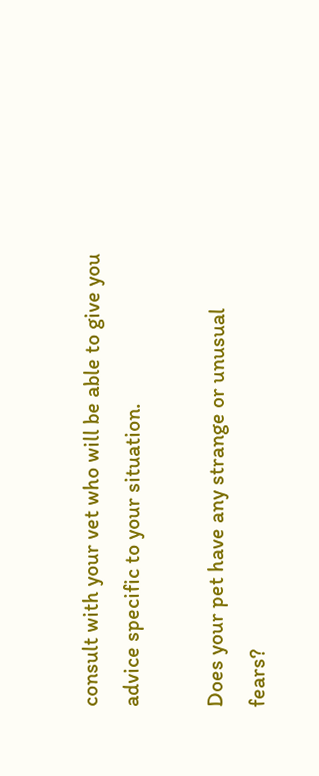consult with your vet who will be able to give you advice specific to your situation.

Does your pet have any strange or unusual fears?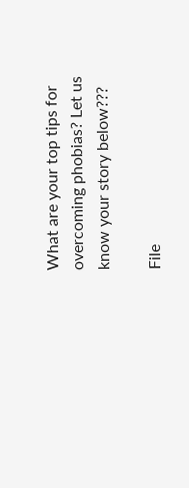What are your top tips for overcoming phobias? Let us know your story below???

File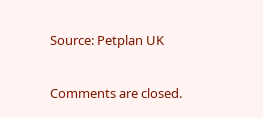Source: Petplan UK

Comments are closed.